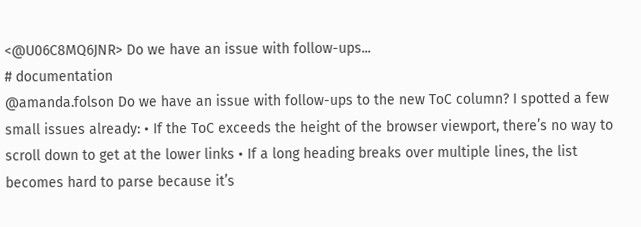<@U06C8MQ6JNR> Do we have an issue with follow-ups...
# documentation
@amanda.folson Do we have an issue with follow-ups to the new ToC column? I spotted a few small issues already: • If the ToC exceeds the height of the browser viewport, there’s no way to scroll down to get at the lower links • If a long heading breaks over multiple lines, the list becomes hard to parse because it’s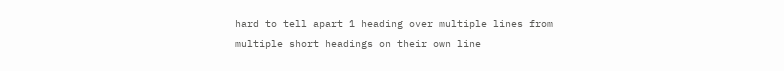hard to tell apart 1 heading over multiple lines from multiple short headings on their own line